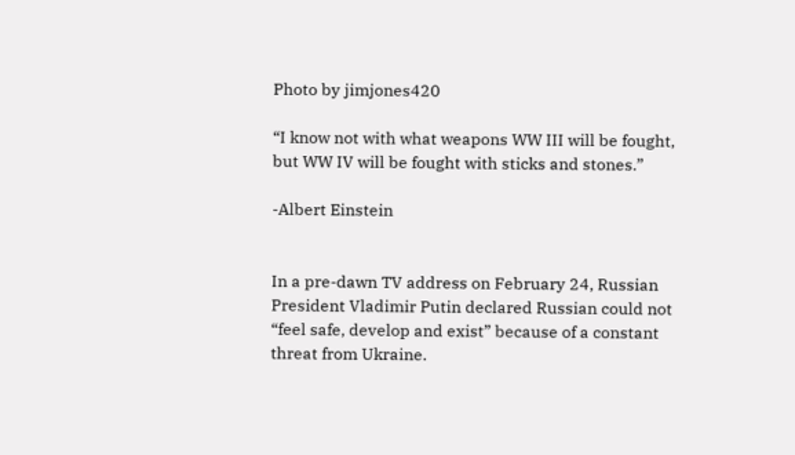Photo by jimjones420

“I know not with what weapons WW III will be fought, but WW IV will be fought with sticks and stones.”

-Albert Einstein


In a pre-dawn TV address on February 24, Russian President Vladimir Putin declared Russian could not “feel safe, develop and exist” because of a constant threat from Ukraine.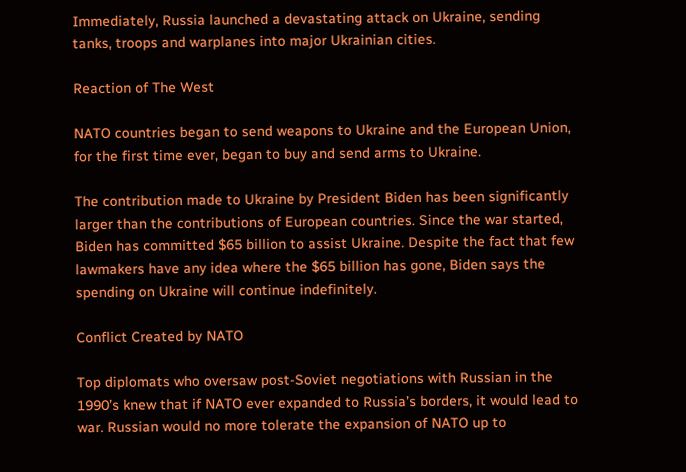Immediately, Russia launched a devastating attack on Ukraine, sending tanks, troops and warplanes into major Ukrainian cities.

Reaction of The West

NATO countries began to send weapons to Ukraine and the European Union, for the first time ever, began to buy and send arms to Ukraine.

The contribution made to Ukraine by President Biden has been significantly larger than the contributions of European countries. Since the war started, Biden has committed $65 billion to assist Ukraine. Despite the fact that few lawmakers have any idea where the $65 billion has gone, Biden says the spending on Ukraine will continue indefinitely.

Conflict Created by NATO

Top diplomats who oversaw post-Soviet negotiations with Russian in the 1990’s knew that if NATO ever expanded to Russia’s borders, it would lead to war. Russian would no more tolerate the expansion of NATO up to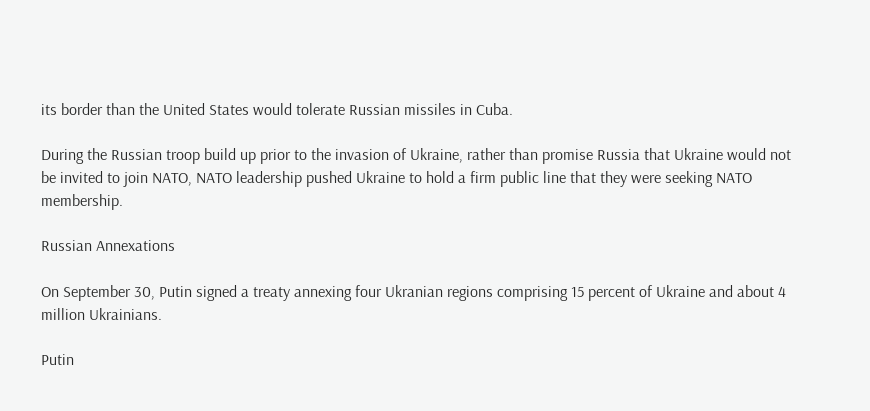its border than the United States would tolerate Russian missiles in Cuba.

During the Russian troop build up prior to the invasion of Ukraine, rather than promise Russia that Ukraine would not be invited to join NATO, NATO leadership pushed Ukraine to hold a firm public line that they were seeking NATO membership.

Russian Annexations

On September 30, Putin signed a treaty annexing four Ukranian regions comprising 15 percent of Ukraine and about 4 million Ukrainians.

Putin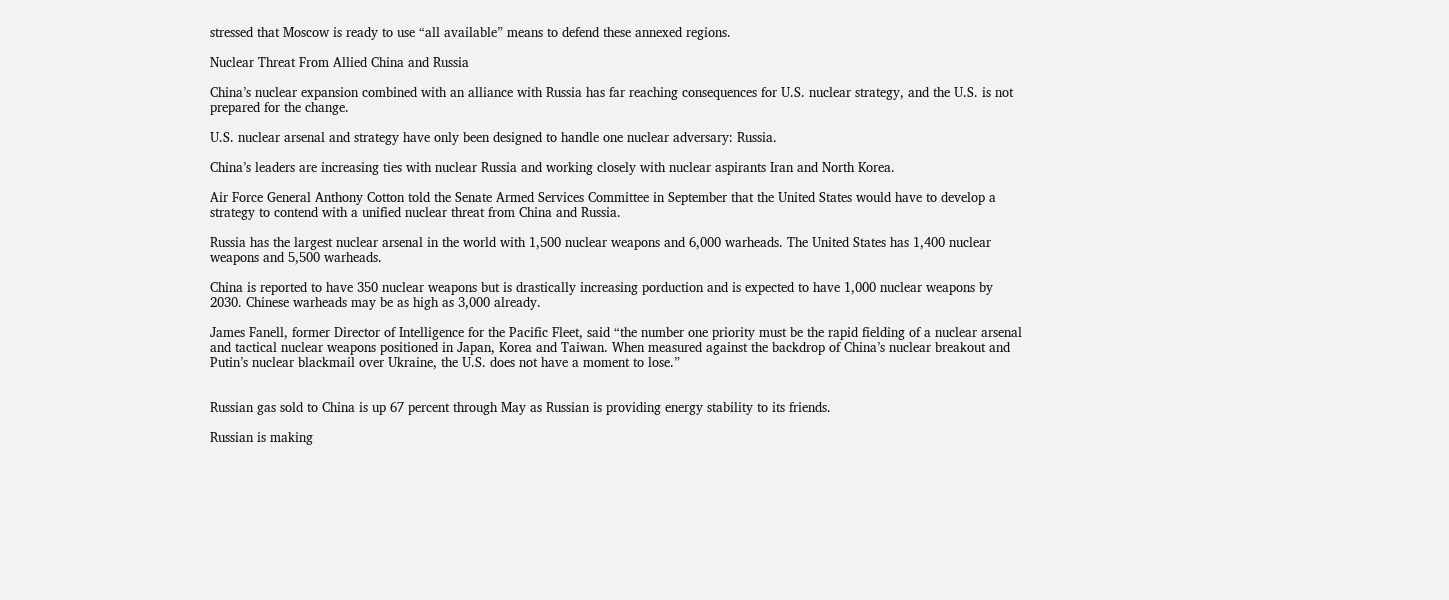stressed that Moscow is ready to use “all available” means to defend these annexed regions.

Nuclear Threat From Allied China and Russia

China’s nuclear expansion combined with an alliance with Russia has far reaching consequences for U.S. nuclear strategy, and the U.S. is not prepared for the change.

U.S. nuclear arsenal and strategy have only been designed to handle one nuclear adversary: Russia.

China’s leaders are increasing ties with nuclear Russia and working closely with nuclear aspirants Iran and North Korea.

Air Force General Anthony Cotton told the Senate Armed Services Committee in September that the United States would have to develop a strategy to contend with a unified nuclear threat from China and Russia.

Russia has the largest nuclear arsenal in the world with 1,500 nuclear weapons and 6,000 warheads. The United States has 1,400 nuclear weapons and 5,500 warheads.

China is reported to have 350 nuclear weapons but is drastically increasing porduction and is expected to have 1,000 nuclear weapons by 2030. Chinese warheads may be as high as 3,000 already.

James Fanell, former Director of Intelligence for the Pacific Fleet, said “the number one priority must be the rapid fielding of a nuclear arsenal and tactical nuclear weapons positioned in Japan, Korea and Taiwan. When measured against the backdrop of China’s nuclear breakout and Putin’s nuclear blackmail over Ukraine, the U.S. does not have a moment to lose.”


Russian gas sold to China is up 67 percent through May as Russian is providing energy stability to its friends.

Russian is making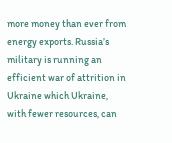more money than ever from energy exports. Russia’s military is running an efficient war of attrition in Ukraine which Ukraine, with fewer resources, can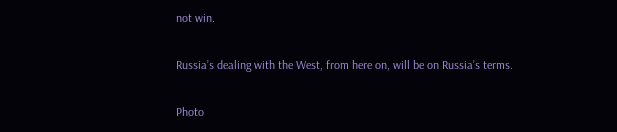not win.

Russia’s dealing with the West, from here on, will be on Russia’s terms.

Photo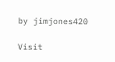by jimjones420

Visit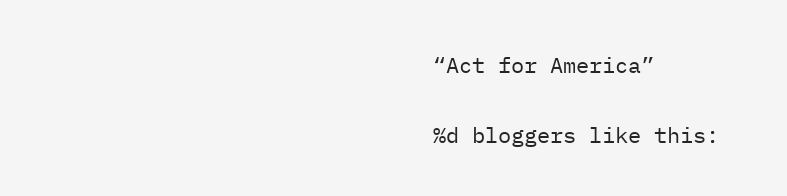“Act for America”

%d bloggers like this: